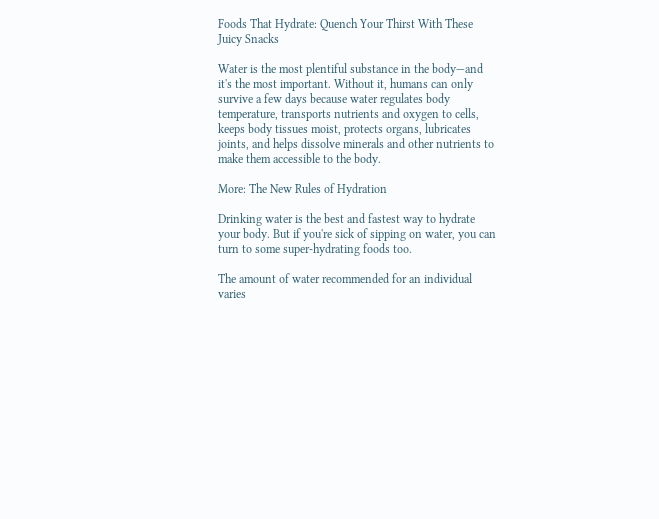Foods That Hydrate: Quench Your Thirst With These Juicy Snacks

Water is the most plentiful substance in the body—and it's the most important. Without it, humans can only survive a few days because water regulates body temperature, transports nutrients and oxygen to cells, keeps body tissues moist, protects organs, lubricates joints, and helps dissolve minerals and other nutrients to make them accessible to the body.

More: The New Rules of Hydration

Drinking water is the best and fastest way to hydrate your body. But if you're sick of sipping on water, you can turn to some super-hydrating foods too.

The amount of water recommended for an individual varies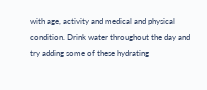with age, activity and medical and physical condition. Drink water throughout the day and try adding some of these hydrating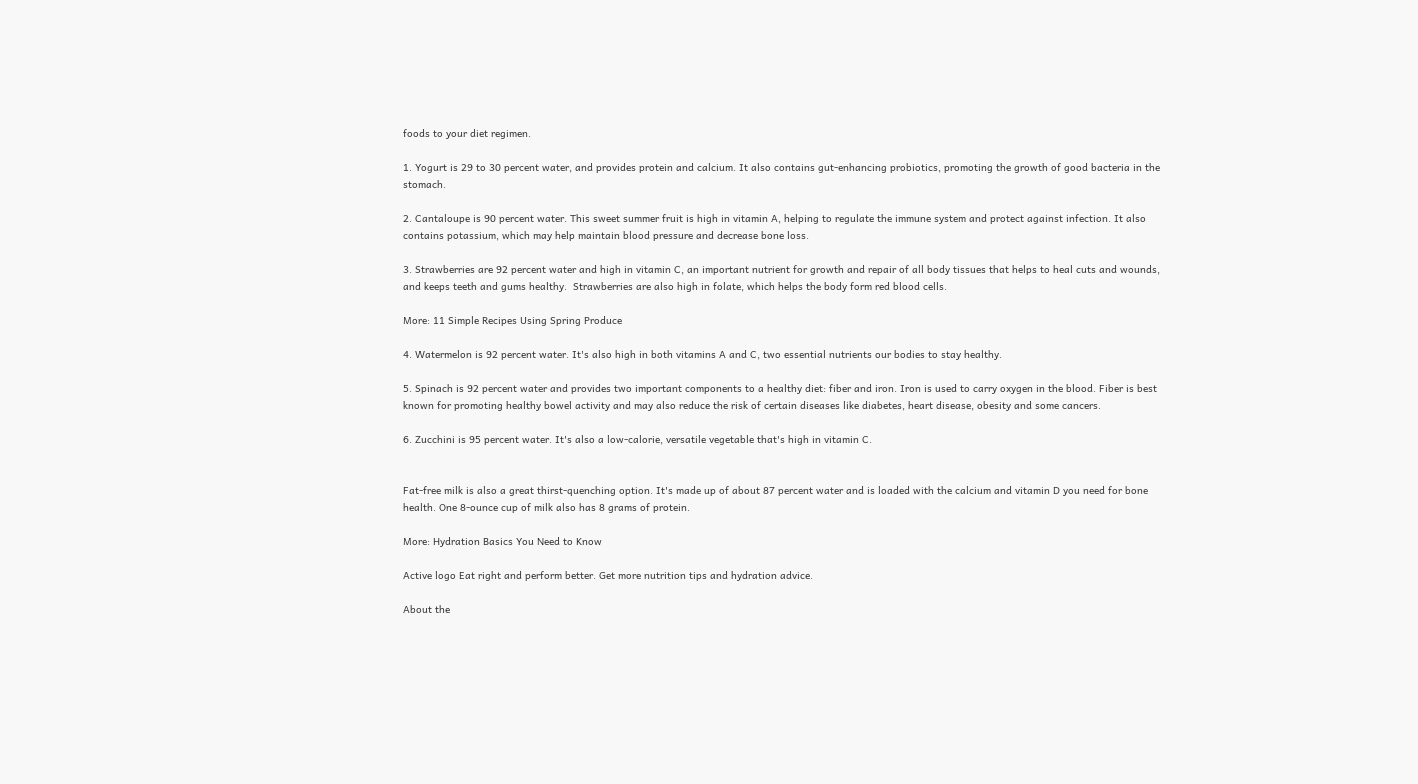foods to your diet regimen.

1. Yogurt is 29 to 30 percent water, and provides protein and calcium. It also contains gut-enhancing probiotics, promoting the growth of good bacteria in the stomach.

2. Cantaloupe is 90 percent water. This sweet summer fruit is high in vitamin A, helping to regulate the immune system and protect against infection. It also contains potassium, which may help maintain blood pressure and decrease bone loss.

3. Strawberries are 92 percent water and high in vitamin C, an important nutrient for growth and repair of all body tissues that helps to heal cuts and wounds, and keeps teeth and gums healthy.  Strawberries are also high in folate, which helps the body form red blood cells.

More: 11 Simple Recipes Using Spring Produce

4. Watermelon is 92 percent water. It's also high in both vitamins A and C, two essential nutrients our bodies to stay healthy.

5. Spinach is 92 percent water and provides two important components to a healthy diet: fiber and iron. Iron is used to carry oxygen in the blood. Fiber is best known for promoting healthy bowel activity and may also reduce the risk of certain diseases like diabetes, heart disease, obesity and some cancers.

6. Zucchini is 95 percent water. It's also a low-calorie, versatile vegetable that's high in vitamin C.


Fat-free milk is also a great thirst-quenching option. It's made up of about 87 percent water and is loaded with the calcium and vitamin D you need for bone health. One 8-ounce cup of milk also has 8 grams of protein.

More: Hydration Basics You Need to Know

Active logo Eat right and perform better. Get more nutrition tips and hydration advice.

About the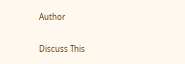Author

Discuss This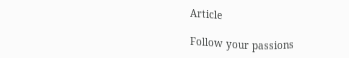Article

Follow your passions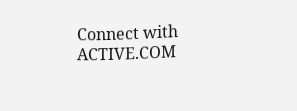Connect with ACTIVE.COM